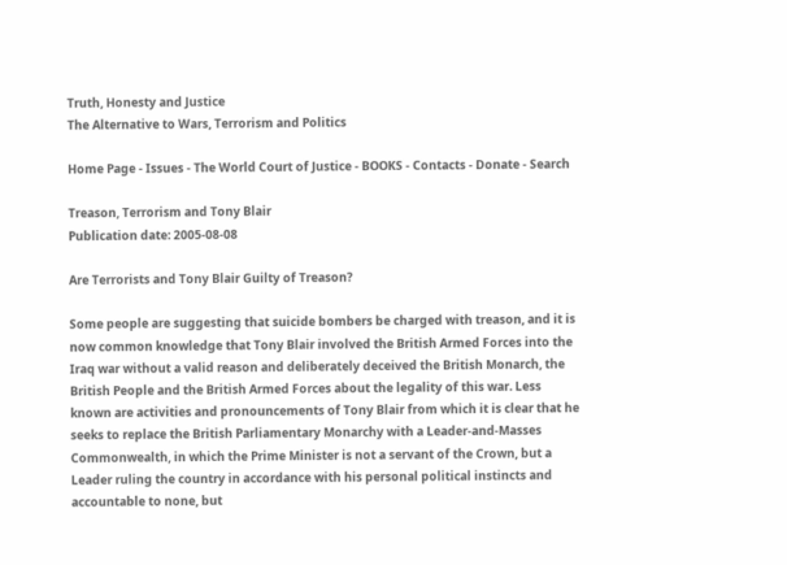Truth, Honesty and Justice
The Alternative to Wars, Terrorism and Politics

Home Page - Issues - The World Court of Justice - BOOKS - Contacts - Donate - Search

Treason, Terrorism and Tony Blair
Publication date: 2005-08-08

Are Terrorists and Tony Blair Guilty of Treason?

Some people are suggesting that suicide bombers be charged with treason, and it is now common knowledge that Tony Blair involved the British Armed Forces into the Iraq war without a valid reason and deliberately deceived the British Monarch, the British People and the British Armed Forces about the legality of this war. Less known are activities and pronouncements of Tony Blair from which it is clear that he seeks to replace the British Parliamentary Monarchy with a Leader‐and‐Masses Commonwealth, in which the Prime Minister is not a servant of the Crown, but a Leader ruling the country in accordance with his personal political instincts and accountable to none, but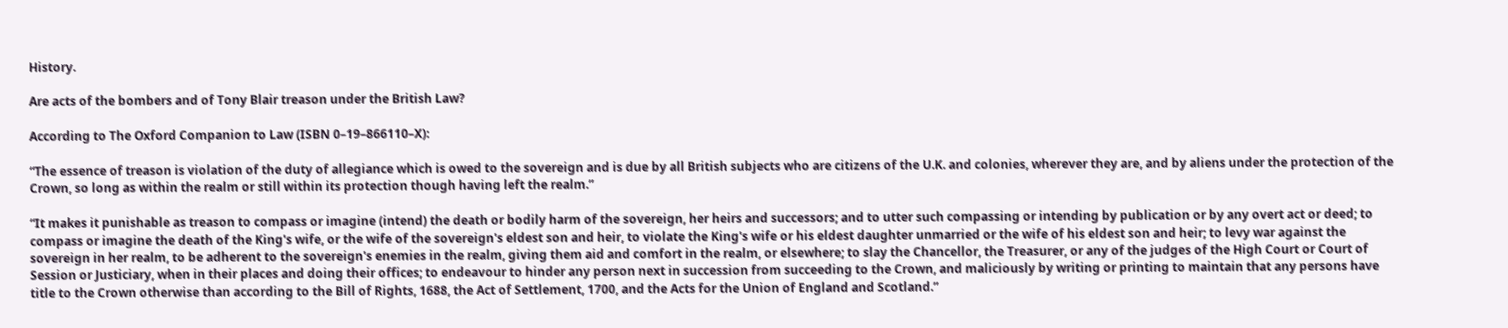History.

Are acts of the bombers and of Tony Blair treason under the British Law?

According to The Oxford Companion to Law (ISBN 0–19–866110–X):

“The essence of treason is violation of the duty of allegiance which is owed to the sovereign and is due by all British subjects who are citizens of the U.K. and colonies, wherever they are, and by aliens under the protection of the Crown, so long as within the realm or still within its protection though having left the realm.”

“It makes it punishable as treason to compass or imagine (intend) the death or bodily harm of the sovereign, her heirs and successors; and to utter such compassing or intending by publication or by any overt act or deed; to compass or imagine the death of the King's wife, or the wife of the sovereign's eldest son and heir, to violate the King's wife or his eldest daughter unmarried or the wife of his eldest son and heir; to levy war against the sovereign in her realm, to be adherent to the sovereign's enemies in the realm, giving them aid and comfort in the realm, or elsewhere; to slay the Chancellor, the Treasurer, or any of the judges of the High Court or Court of Session or Justiciary, when in their places and doing their offices; to endeavour to hinder any person next in succession from succeeding to the Crown, and maliciously by writing or printing to maintain that any persons have title to the Crown otherwise than according to the Bill of Rights, 1688, the Act of Settlement, 1700, and the Acts for the Union of England and Scotland.”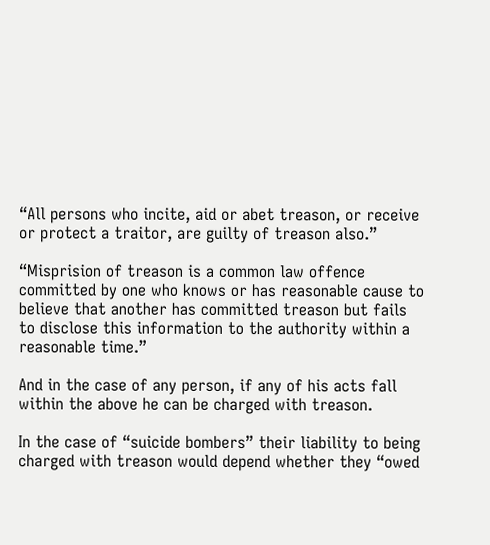“All persons who incite, aid or abet treason, or receive or protect a traitor, are guilty of treason also.”

“Misprision of treason is a common law offence committed by one who knows or has reasonable cause to believe that another has committed treason but fails to disclose this information to the authority within a reasonable time.”

And in the case of any person, if any of his acts fall within the above he can be charged with treason.

In the case of “suicide bombers” their liability to being charged with treason would depend whether they “owed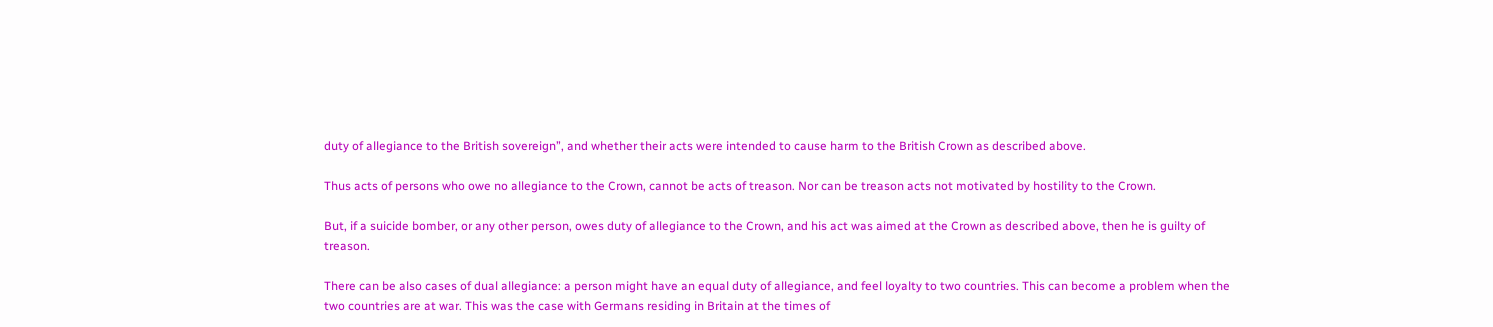duty of allegiance to the British sovereign”, and whether their acts were intended to cause harm to the British Crown as described above.

Thus acts of persons who owe no allegiance to the Crown, cannot be acts of treason. Nor can be treason acts not motivated by hostility to the Crown.

But, if a suicide bomber, or any other person, owes duty of allegiance to the Crown, and his act was aimed at the Crown as described above, then he is guilty of treason.

There can be also cases of dual allegiance: a person might have an equal duty of allegiance, and feel loyalty to two countries. This can become a problem when the two countries are at war. This was the case with Germans residing in Britain at the times of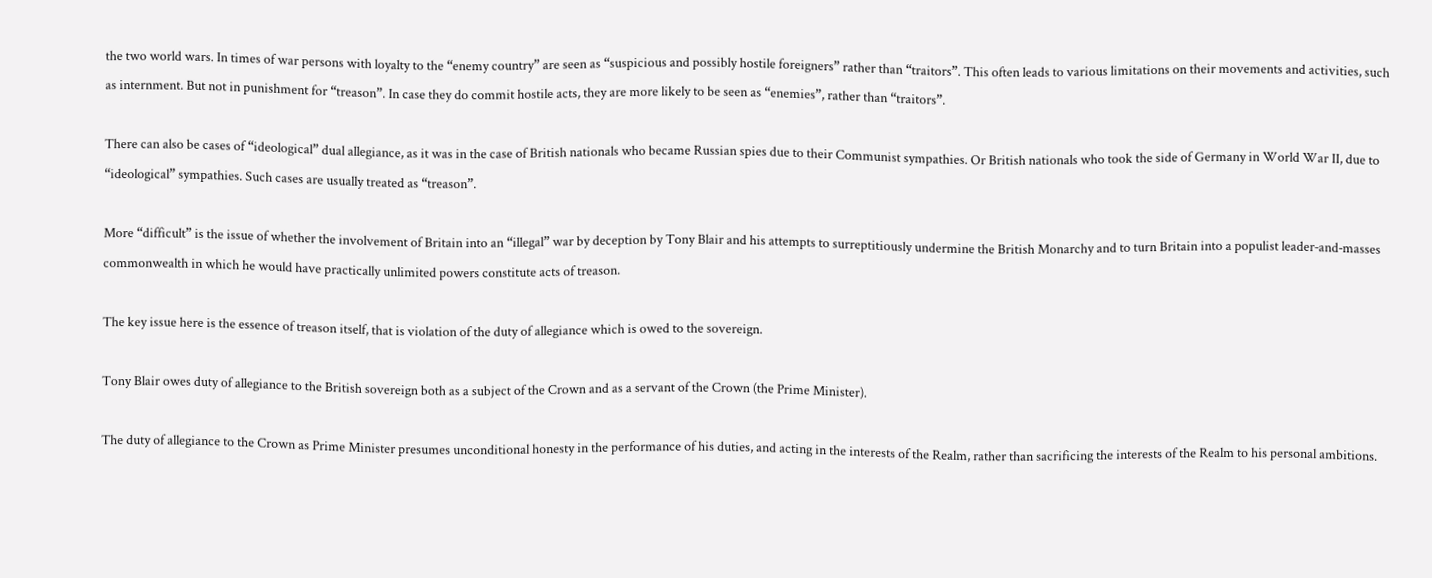the two world wars. In times of war persons with loyalty to the “enemy country” are seen as “suspicious and possibly hostile foreigners” rather than “traitors”. This often leads to various limitations on their movements and activities, such as internment. But not in punishment for “treason”. In case they do commit hostile acts, they are more likely to be seen as “enemies”, rather than “traitors”.

There can also be cases of “ideological” dual allegiance, as it was in the case of British nationals who became Russian spies due to their Communist sympathies. Or British nationals who took the side of Germany in World War II, due to “ideological” sympathies. Such cases are usually treated as “treason”.

More “difficult” is the issue of whether the involvement of Britain into an “illegal” war by deception by Tony Blair and his attempts to surreptitiously undermine the British Monarchy and to turn Britain into a populist leader‐and‐masses commonwealth in which he would have practically unlimited powers constitute acts of treason.

The key issue here is the essence of treason itself, that is violation of the duty of allegiance which is owed to the sovereign.

Tony Blair owes duty of allegiance to the British sovereign both as a subject of the Crown and as a servant of the Crown (the Prime Minister).

The duty of allegiance to the Crown as Prime Minister presumes unconditional honesty in the performance of his duties, and acting in the interests of the Realm, rather than sacrificing the interests of the Realm to his personal ambitions.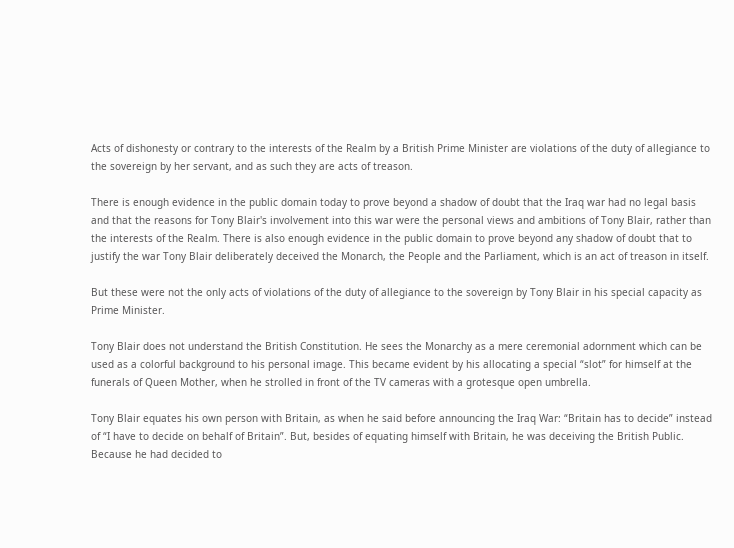Acts of dishonesty or contrary to the interests of the Realm by a British Prime Minister are violations of the duty of allegiance to the sovereign by her servant, and as such they are acts of treason.

There is enough evidence in the public domain today to prove beyond a shadow of doubt that the Iraq war had no legal basis and that the reasons for Tony Blair's involvement into this war were the personal views and ambitions of Tony Blair, rather than the interests of the Realm. There is also enough evidence in the public domain to prove beyond any shadow of doubt that to justify the war Tony Blair deliberately deceived the Monarch, the People and the Parliament, which is an act of treason in itself.

But these were not the only acts of violations of the duty of allegiance to the sovereign by Tony Blair in his special capacity as Prime Minister.

Tony Blair does not understand the British Constitution. He sees the Monarchy as a mere ceremonial adornment which can be used as a colorful background to his personal image. This became evident by his allocating a special “slot” for himself at the funerals of Queen Mother, when he strolled in front of the TV cameras with a grotesque open umbrella.

Tony Blair equates his own person with Britain, as when he said before announcing the Iraq War: “Britain has to decide” instead of “I have to decide on behalf of Britain”. But, besides of equating himself with Britain, he was deceiving the British Public. Because he had decided to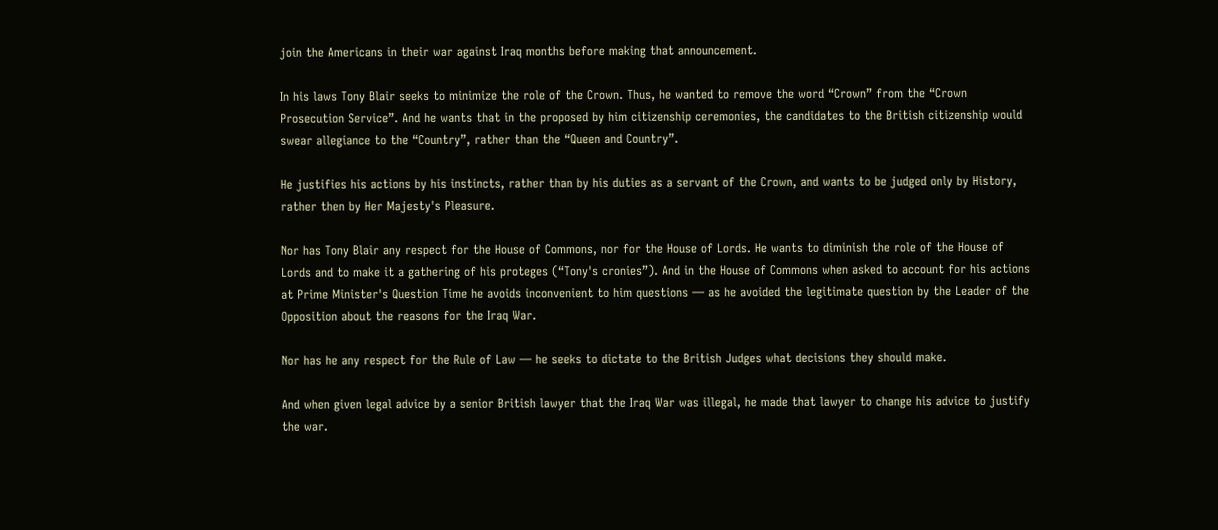join the Americans in their war against Iraq months before making that announcement.

In his laws Tony Blair seeks to minimize the role of the Crown. Thus, he wanted to remove the word “Crown” from the “Crown Prosecution Service”. And he wants that in the proposed by him citizenship ceremonies, the candidates to the British citizenship would swear allegiance to the “Country”, rather than the “Queen and Country”.

He justifies his actions by his instincts, rather than by his duties as a servant of the Crown, and wants to be judged only by History, rather then by Her Majesty's Pleasure.

Nor has Tony Blair any respect for the House of Commons, nor for the House of Lords. He wants to diminish the role of the House of Lords and to make it a gathering of his proteges (“Tony's cronies”). And in the House of Commons when asked to account for his actions at Prime Minister's Question Time he avoids inconvenient to him questions — as he avoided the legitimate question by the Leader of the Opposition about the reasons for the Iraq War.

Nor has he any respect for the Rule of Law — he seeks to dictate to the British Judges what decisions they should make.

And when given legal advice by a senior British lawyer that the Iraq War was illegal, he made that lawyer to change his advice to justify the war.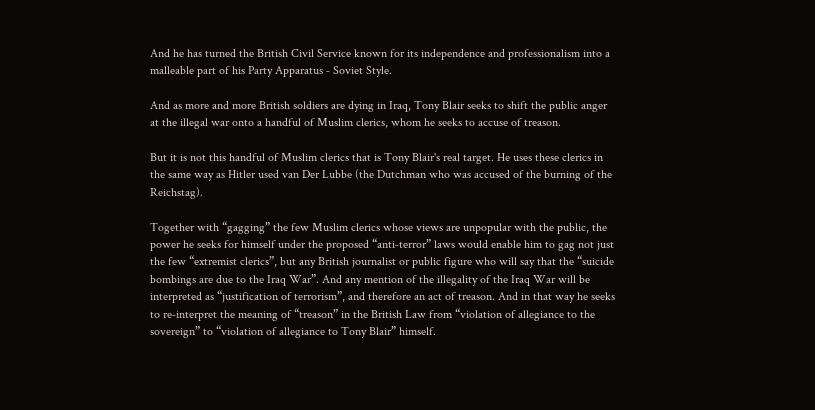And he has turned the British Civil Service known for its independence and professionalism into a malleable part of his Party Apparatus ‐ Soviet Style.

And as more and more British soldiers are dying in Iraq, Tony Blair seeks to shift the public anger at the illegal war onto a handful of Muslim clerics, whom he seeks to accuse of treason.

But it is not this handful of Muslim clerics that is Tony Blair's real target. He uses these clerics in the same way as Hitler used van Der Lubbe (the Dutchman who was accused of the burning of the Reichstag).

Together with “gagging” the few Muslim clerics whose views are unpopular with the public, the power he seeks for himself under the proposed “anti‐terror” laws would enable him to gag not just the few “extremist clerics”, but any British journalist or public figure who will say that the “suicide bombings are due to the Iraq War”. And any mention of the illegality of the Iraq War will be interpreted as “justification of terrorism”, and therefore an act of treason. And in that way he seeks to re‐interpret the meaning of “treason” in the British Law from “violation of allegiance to the sovereign” to “violation of allegiance to Tony Blair” himself.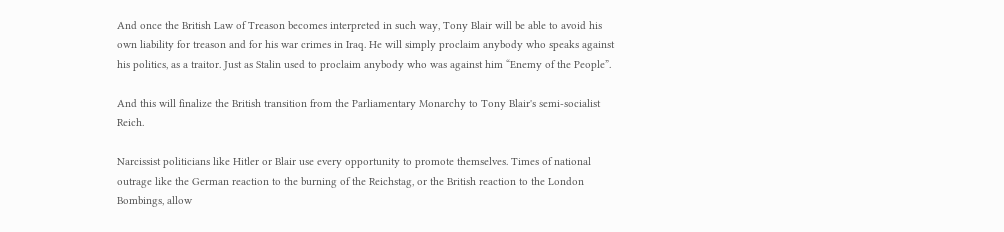And once the British Law of Treason becomes interpreted in such way, Tony Blair will be able to avoid his own liability for treason and for his war crimes in Iraq. He will simply proclaim anybody who speaks against his politics, as a traitor. Just as Stalin used to proclaim anybody who was against him “Enemy of the People”.

And this will finalize the British transition from the Parliamentary Monarchy to Tony Blair's semi‐socialist Reich.

Narcissist politicians like Hitler or Blair use every opportunity to promote themselves. Times of national outrage like the German reaction to the burning of the Reichstag, or the British reaction to the London Bombings, allow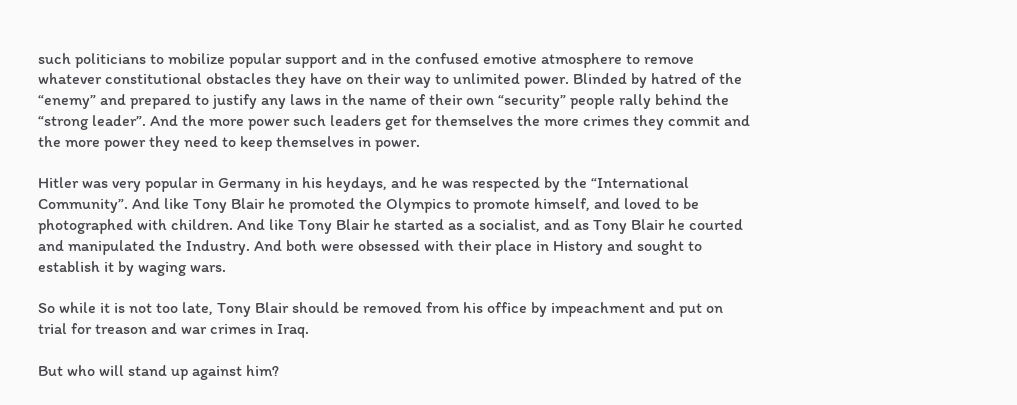such politicians to mobilize popular support and in the confused emotive atmosphere to remove whatever constitutional obstacles they have on their way to unlimited power. Blinded by hatred of the “enemy” and prepared to justify any laws in the name of their own “security” people rally behind the “strong leader”. And the more power such leaders get for themselves the more crimes they commit and the more power they need to keep themselves in power.

Hitler was very popular in Germany in his heydays, and he was respected by the “International Community”. And like Tony Blair he promoted the Olympics to promote himself, and loved to be photographed with children. And like Tony Blair he started as a socialist, and as Tony Blair he courted and manipulated the Industry. And both were obsessed with their place in History and sought to establish it by waging wars.

So while it is not too late, Tony Blair should be removed from his office by impeachment and put on trial for treason and war crimes in Iraq.

But who will stand up against him?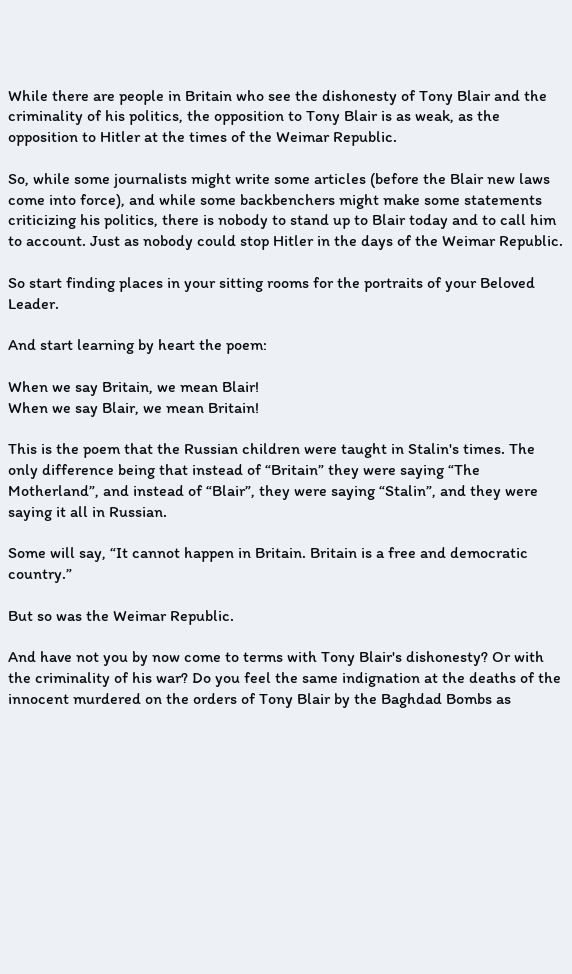While there are people in Britain who see the dishonesty of Tony Blair and the criminality of his politics, the opposition to Tony Blair is as weak, as the opposition to Hitler at the times of the Weimar Republic.

So, while some journalists might write some articles (before the Blair new laws come into force), and while some backbenchers might make some statements criticizing his politics, there is nobody to stand up to Blair today and to call him to account. Just as nobody could stop Hitler in the days of the Weimar Republic.

So start finding places in your sitting rooms for the portraits of your Beloved Leader.

And start learning by heart the poem:

When we say Britain, we mean Blair!
When we say Blair, we mean Britain!

This is the poem that the Russian children were taught in Stalin's times. The only difference being that instead of “Britain” they were saying “The Motherland”, and instead of “Blair”, they were saying “Stalin”, and they were saying it all in Russian.

Some will say, “It cannot happen in Britain. Britain is a free and democratic country.”

But so was the Weimar Republic.

And have not you by now come to terms with Tony Blair's dishonesty? Or with the criminality of his war? Do you feel the same indignation at the deaths of the innocent murdered on the orders of Tony Blair by the Baghdad Bombs as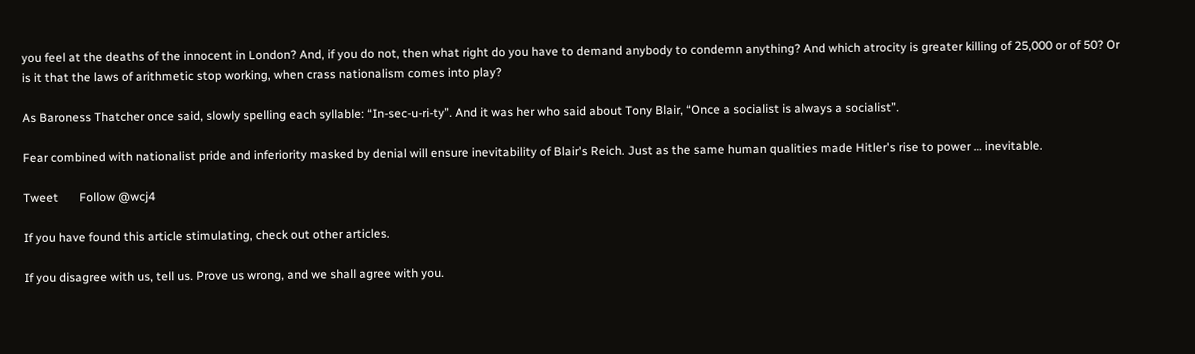you feel at the deaths of the innocent in London? And, if you do not, then what right do you have to demand anybody to condemn anything? And which atrocity is greater killing of 25,000 or of 50? Or is it that the laws of arithmetic stop working, when crass nationalism comes into play?

As Baroness Thatcher once said, slowly spelling each syllable: “In‐sec‐u‐ri‐ty”. And it was her who said about Tony Blair, “Once a socialist is always a socialist”.

Fear combined with nationalist pride and inferiority masked by denial will ensure inevitability of Blair's Reich. Just as the same human qualities made Hitler's rise to power … inevitable.

Tweet       Follow @wcj4

If you have found this article stimulating, check out other articles.

If you disagree with us, tell us. Prove us wrong, and we shall agree with you.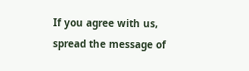If you agree with us, spread the message of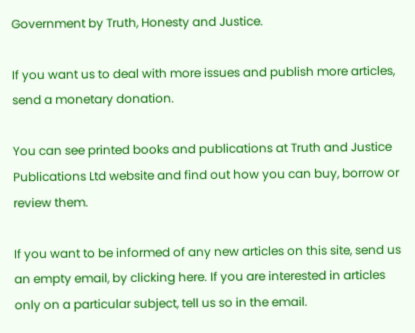Government by Truth, Honesty and Justice.

If you want us to deal with more issues and publish more articles, send a monetary donation.

You can see printed books and publications at Truth and Justice Publications Ltd website and find out how you can buy, borrow or review them.

If you want to be informed of any new articles on this site, send us an empty email, by clicking here. If you are interested in articles only on a particular subject, tell us so in the email.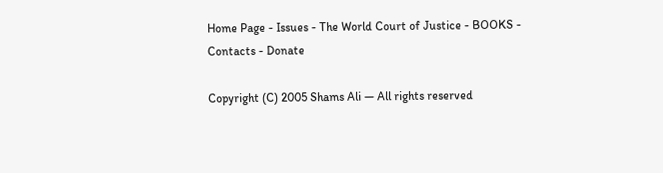Home Page - Issues - The World Court of Justice - BOOKS - Contacts - Donate

Copyright (C) 2005 Shams Ali — All rights reserved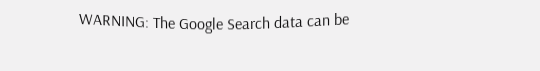WARNING: The Google Search data can be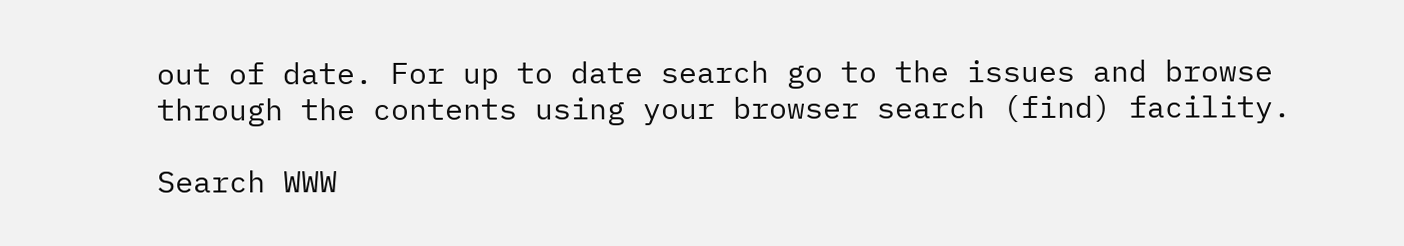out of date. For up to date search go to the issues and browse through the contents using your browser search (find) facility.

Search WWW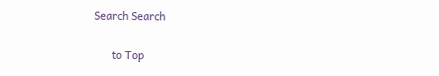Search Search

      to Top